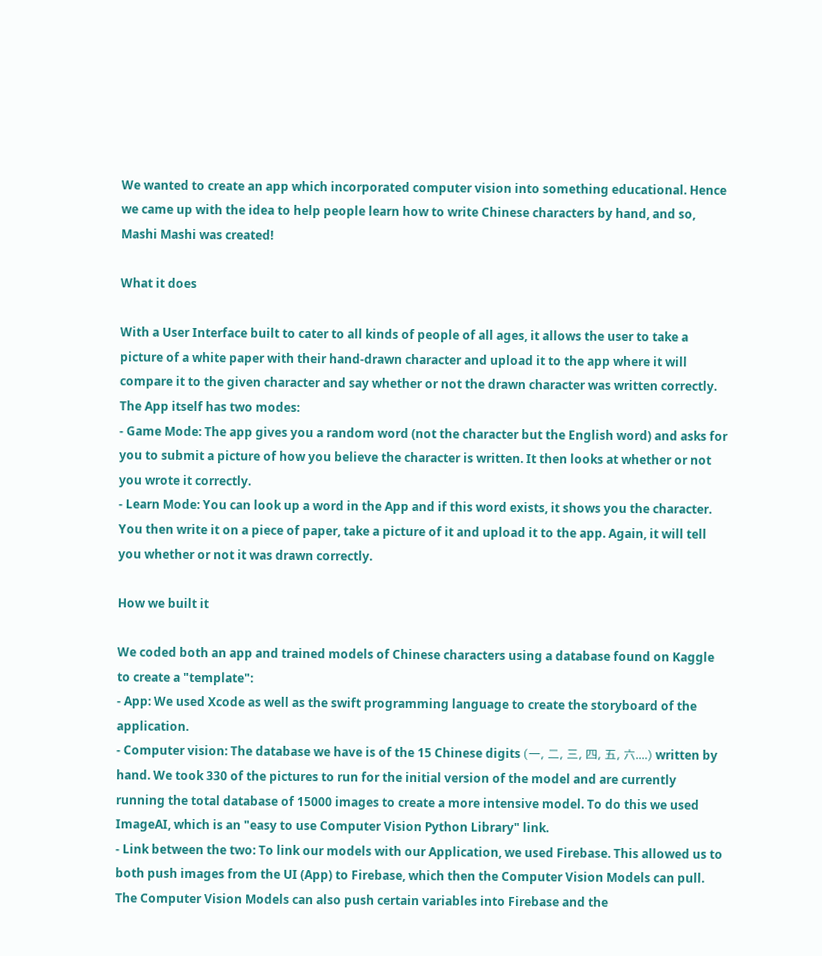We wanted to create an app which incorporated computer vision into something educational. Hence we came up with the idea to help people learn how to write Chinese characters by hand, and so, Mashi Mashi was created!

What it does

With a User Interface built to cater to all kinds of people of all ages, it allows the user to take a picture of a white paper with their hand-drawn character and upload it to the app where it will compare it to the given character and say whether or not the drawn character was written correctly. The App itself has two modes:
- Game Mode: The app gives you a random word (not the character but the English word) and asks for you to submit a picture of how you believe the character is written. It then looks at whether or not you wrote it correctly.
- Learn Mode: You can look up a word in the App and if this word exists, it shows you the character. You then write it on a piece of paper, take a picture of it and upload it to the app. Again, it will tell you whether or not it was drawn correctly.

How we built it

We coded both an app and trained models of Chinese characters using a database found on Kaggle to create a "template":
- App: We used Xcode as well as the swift programming language to create the storyboard of the application.
- Computer vision: The database we have is of the 15 Chinese digits (一, 二, 三, 四, 五, 六....) written by hand. We took 330 of the pictures to run for the initial version of the model and are currently running the total database of 15000 images to create a more intensive model. To do this we used ImageAI, which is an "easy to use Computer Vision Python Library" link.
- Link between the two: To link our models with our Application, we used Firebase. This allowed us to both push images from the UI (App) to Firebase, which then the Computer Vision Models can pull. The Computer Vision Models can also push certain variables into Firebase and the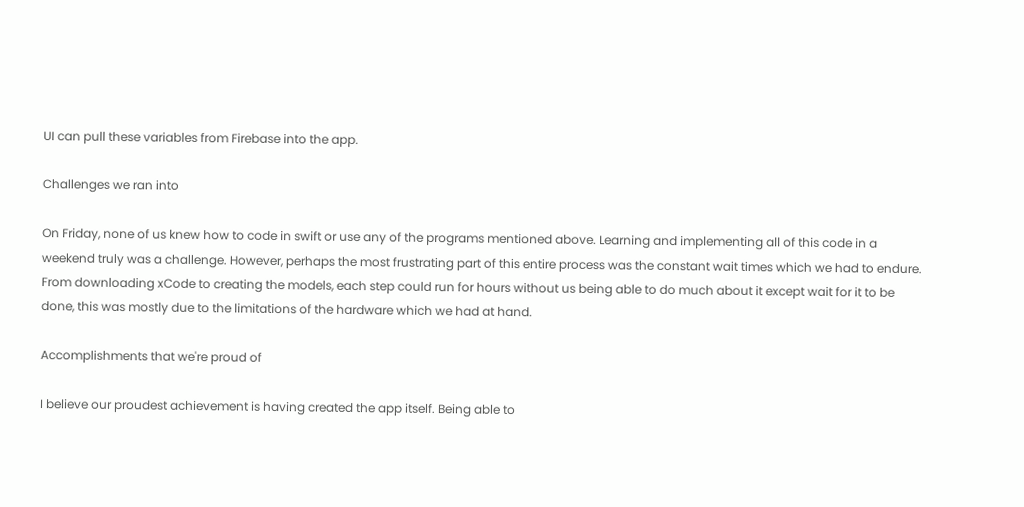UI can pull these variables from Firebase into the app.

Challenges we ran into

On Friday, none of us knew how to code in swift or use any of the programs mentioned above. Learning and implementing all of this code in a weekend truly was a challenge. However, perhaps the most frustrating part of this entire process was the constant wait times which we had to endure. From downloading xCode to creating the models, each step could run for hours without us being able to do much about it except wait for it to be done, this was mostly due to the limitations of the hardware which we had at hand.

Accomplishments that we're proud of

I believe our proudest achievement is having created the app itself. Being able to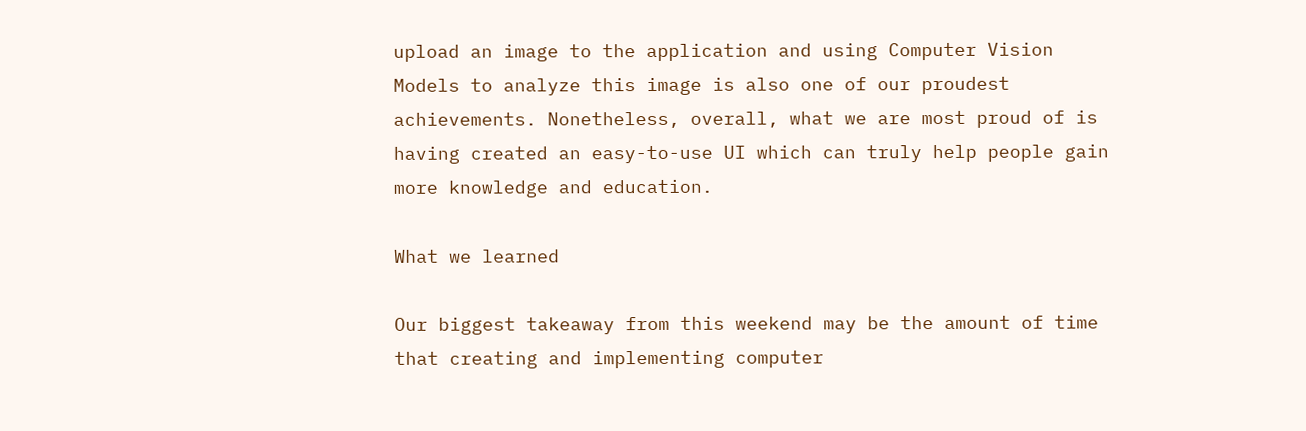upload an image to the application and using Computer Vision Models to analyze this image is also one of our proudest achievements. Nonetheless, overall, what we are most proud of is having created an easy-to-use UI which can truly help people gain more knowledge and education.

What we learned

Our biggest takeaway from this weekend may be the amount of time that creating and implementing computer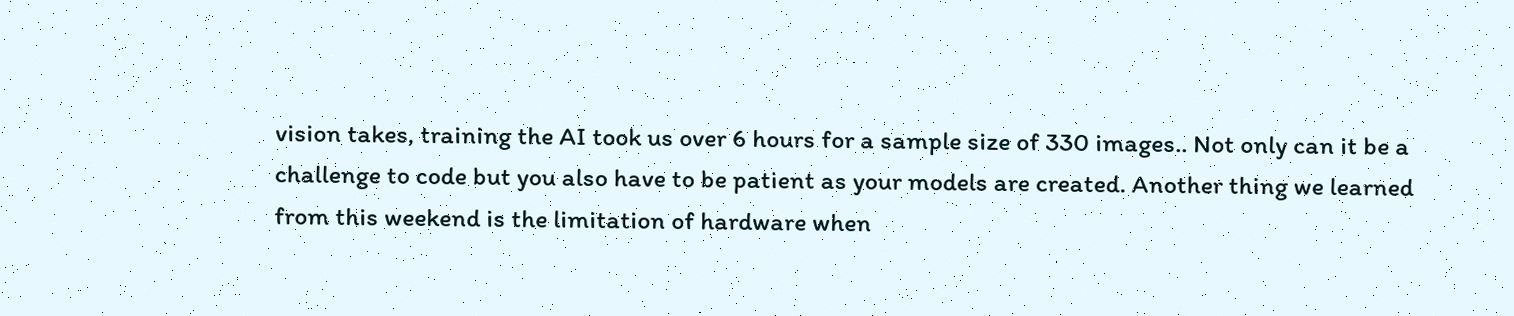vision takes, training the AI took us over 6 hours for a sample size of 330 images.. Not only can it be a challenge to code but you also have to be patient as your models are created. Another thing we learned from this weekend is the limitation of hardware when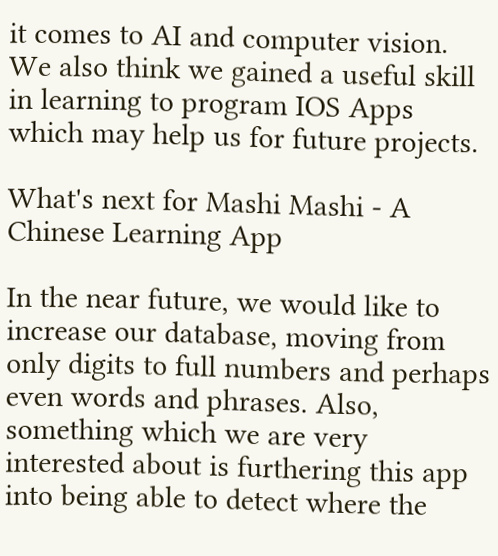it comes to AI and computer vision. We also think we gained a useful skill in learning to program IOS Apps which may help us for future projects.

What's next for Mashi Mashi - A Chinese Learning App

In the near future, we would like to increase our database, moving from only digits to full numbers and perhaps even words and phrases. Also, something which we are very interested about is furthering this app into being able to detect where the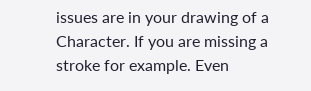issues are in your drawing of a Character. If you are missing a stroke for example. Even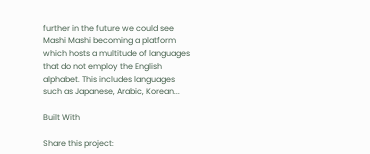further in the future we could see Mashi Mashi becoming a platform which hosts a multitude of languages that do not employ the English alphabet. This includes languages such as Japanese, Arabic, Korean...

Built With

Share this project: